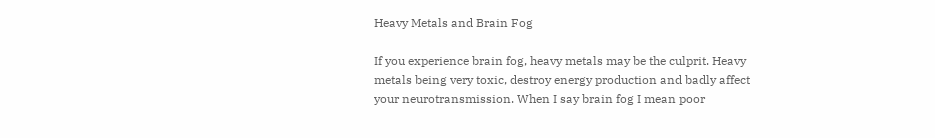Heavy Metals and Brain Fog

If you experience brain fog, heavy metals may be the culprit. Heavy metals being very toxic, destroy energy production and badly affect your neurotransmission. When I say brain fog I mean poor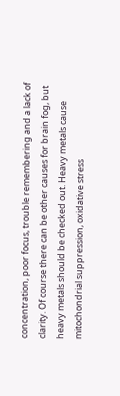concentration, poor focus, trouble remembering and a lack of clarity. Of course there can be other causes for brain fog, but heavy metals should be checked out. Heavy metals cause mitochondrial suppression, oxidative stress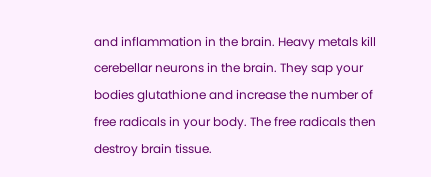and inflammation in the brain. Heavy metals kill cerebellar neurons in the brain. They sap your bodies glutathione and increase the number of free radicals in your body. The free radicals then destroy brain tissue.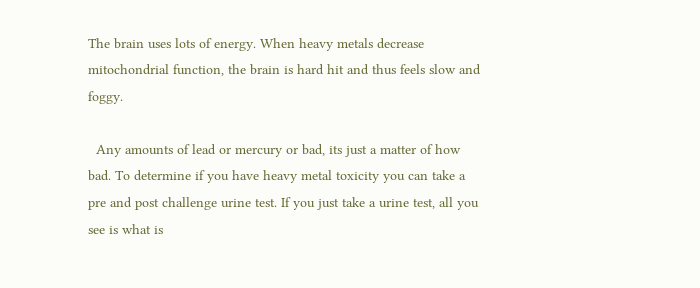The brain uses lots of energy. When heavy metals decrease mitochondrial function, the brain is hard hit and thus feels slow and foggy.

  Any amounts of lead or mercury or bad, its just a matter of how bad. To determine if you have heavy metal toxicity you can take a pre and post challenge urine test. If you just take a urine test, all you see is what is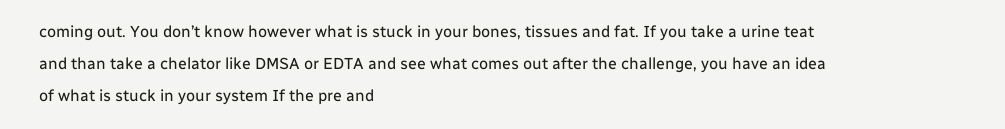coming out. You don’t know however what is stuck in your bones, tissues and fat. If you take a urine teat and than take a chelator like DMSA or EDTA and see what comes out after the challenge, you have an idea of what is stuck in your system If the pre and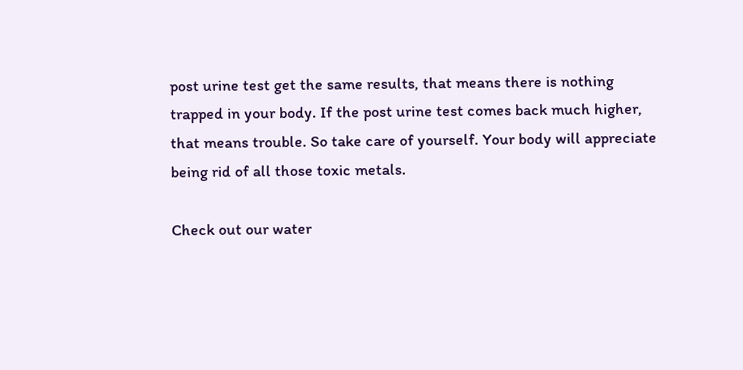post urine test get the same results, that means there is nothing trapped in your body. If the post urine test comes back much higher, that means trouble. So take care of yourself. Your body will appreciate being rid of all those toxic metals.

Check out our water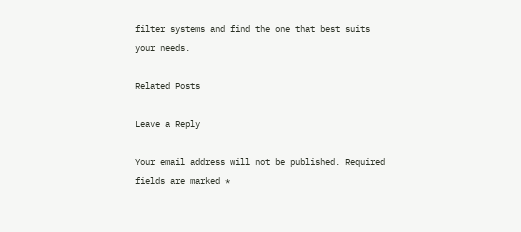filter systems and find the one that best suits your needs.

Related Posts

Leave a Reply

Your email address will not be published. Required fields are marked *